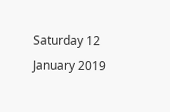Saturday 12 January 2019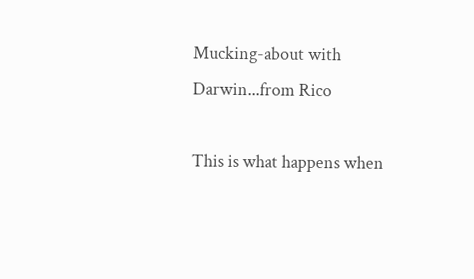Mucking-about with Darwin...from Rico

This is what happens when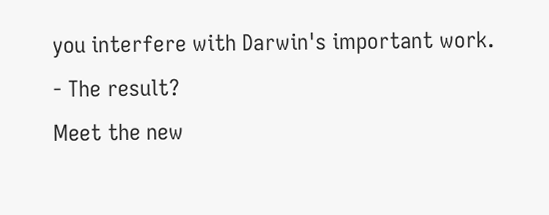you interfere with Darwin's important work.
- The result?
Meet the new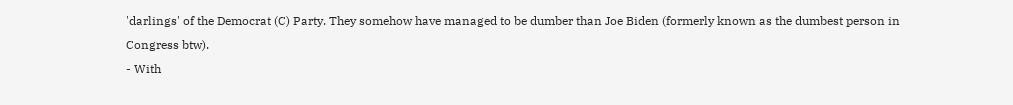'darlings' of the Democrat (C) Party. They somehow have managed to be dumber than Joe Biden (formerly known as the dumbest person in Congress btw).
- With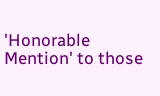'Honorable Mention' to those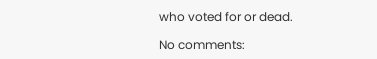who voted for or dead.

No comments: